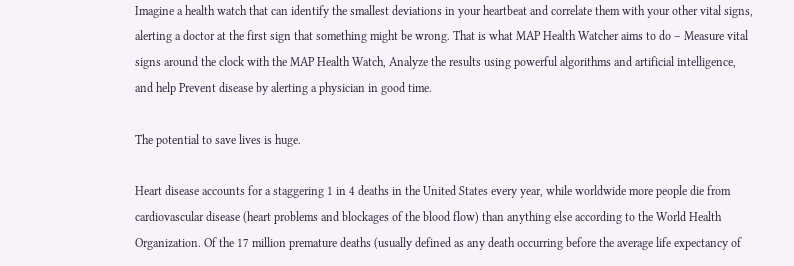Imagine a health watch that can identify the smallest deviations in your heartbeat and correlate them with your other vital signs, alerting a doctor at the first sign that something might be wrong. That is what MAP Health Watcher aims to do – Measure vital signs around the clock with the MAP Health Watch, Analyze the results using powerful algorithms and artificial intelligence, and help Prevent disease by alerting a physician in good time.

The potential to save lives is huge.

Heart disease accounts for a staggering 1 in 4 deaths in the United States every year, while worldwide more people die from cardiovascular disease (heart problems and blockages of the blood flow) than anything else according to the World Health Organization. Of the 17 million premature deaths (usually defined as any death occurring before the average life expectancy of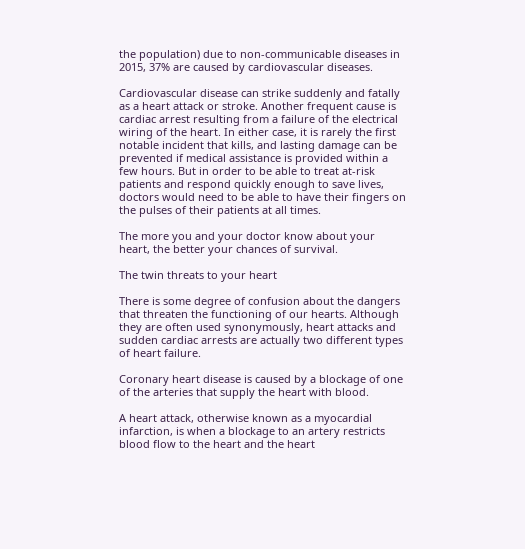the population) due to non-communicable diseases in 2015, 37% are caused by cardiovascular diseases.

Cardiovascular disease can strike suddenly and fatally as a heart attack or stroke. Another frequent cause is cardiac arrest resulting from a failure of the electrical wiring of the heart. In either case, it is rarely the first notable incident that kills, and lasting damage can be prevented if medical assistance is provided within a few hours. But in order to be able to treat at-risk patients and respond quickly enough to save lives, doctors would need to be able to have their fingers on the pulses of their patients at all times.

The more you and your doctor know about your heart, the better your chances of survival.

The twin threats to your heart

There is some degree of confusion about the dangers that threaten the functioning of our hearts. Although they are often used synonymously, heart attacks and sudden cardiac arrests are actually two different types of heart failure.

Coronary heart disease is caused by a blockage of one of the arteries that supply the heart with blood.

A heart attack, otherwise known as a myocardial infarction, is when a blockage to an artery restricts blood flow to the heart and the heart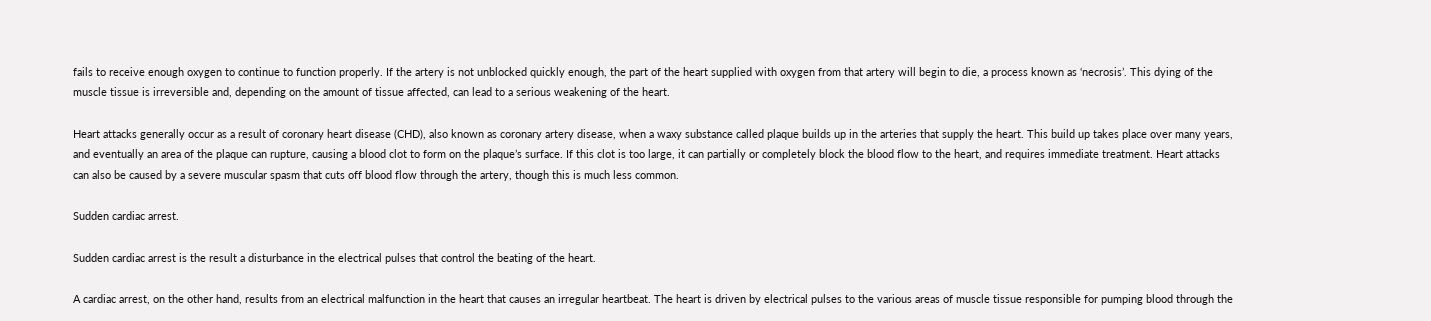fails to receive enough oxygen to continue to function properly. If the artery is not unblocked quickly enough, the part of the heart supplied with oxygen from that artery will begin to die, a process known as ‘necrosis’. This dying of the muscle tissue is irreversible and, depending on the amount of tissue affected, can lead to a serious weakening of the heart.

Heart attacks generally occur as a result of coronary heart disease (CHD), also known as coronary artery disease, when a waxy substance called plaque builds up in the arteries that supply the heart. This build up takes place over many years, and eventually an area of the plaque can rupture, causing a blood clot to form on the plaque’s surface. If this clot is too large, it can partially or completely block the blood flow to the heart, and requires immediate treatment. Heart attacks can also be caused by a severe muscular spasm that cuts off blood flow through the artery, though this is much less common.

Sudden cardiac arrest.

Sudden cardiac arrest is the result a disturbance in the electrical pulses that control the beating of the heart.

A cardiac arrest, on the other hand, results from an electrical malfunction in the heart that causes an irregular heartbeat. The heart is driven by electrical pulses to the various areas of muscle tissue responsible for pumping blood through the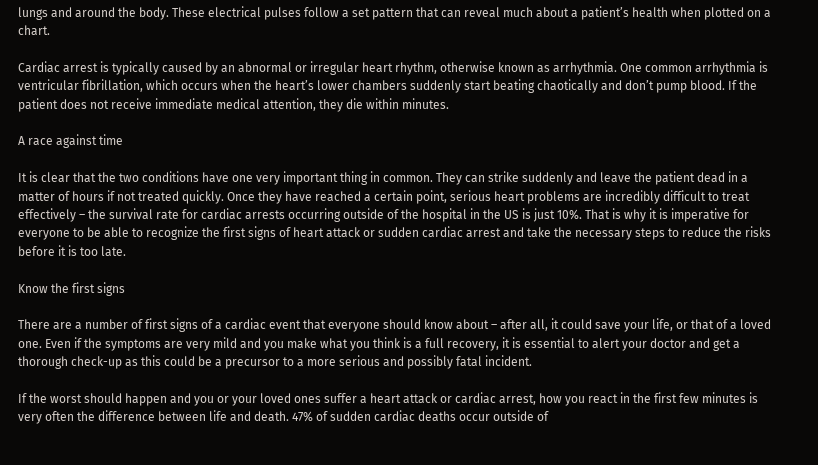lungs and around the body. These electrical pulses follow a set pattern that can reveal much about a patient’s health when plotted on a chart.

Cardiac arrest is typically caused by an abnormal or irregular heart rhythm, otherwise known as arrhythmia. One common arrhythmia is ventricular fibrillation, which occurs when the heart’s lower chambers suddenly start beating chaotically and don’t pump blood. If the patient does not receive immediate medical attention, they die within minutes.

A race against time

It is clear that the two conditions have one very important thing in common. They can strike suddenly and leave the patient dead in a matter of hours if not treated quickly. Once they have reached a certain point, serious heart problems are incredibly difficult to treat effectively – the survival rate for cardiac arrests occurring outside of the hospital in the US is just 10%. That is why it is imperative for everyone to be able to recognize the first signs of heart attack or sudden cardiac arrest and take the necessary steps to reduce the risks before it is too late.

Know the first signs

There are a number of first signs of a cardiac event that everyone should know about – after all, it could save your life, or that of a loved one. Even if the symptoms are very mild and you make what you think is a full recovery, it is essential to alert your doctor and get a thorough check-up as this could be a precursor to a more serious and possibly fatal incident.

If the worst should happen and you or your loved ones suffer a heart attack or cardiac arrest, how you react in the first few minutes is very often the difference between life and death. 47% of sudden cardiac deaths occur outside of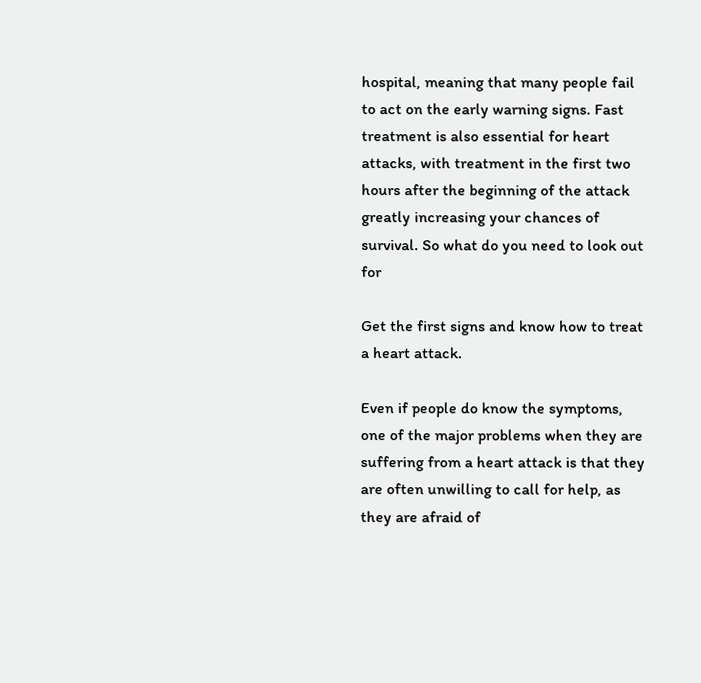hospital, meaning that many people fail to act on the early warning signs. Fast treatment is also essential for heart attacks, with treatment in the first two hours after the beginning of the attack greatly increasing your chances of survival. So what do you need to look out for

Get the first signs and know how to treat a heart attack.

Even if people do know the symptoms, one of the major problems when they are suffering from a heart attack is that they are often unwilling to call for help, as they are afraid of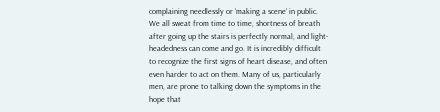complaining needlessly or ‘making a scene’ in public. We all sweat from time to time, shortness of breath after going up the stairs is perfectly normal, and light-headedness can come and go. It is incredibly difficult to recognize the first signs of heart disease, and often even harder to act on them. Many of us, particularly men, are prone to talking down the symptoms in the hope that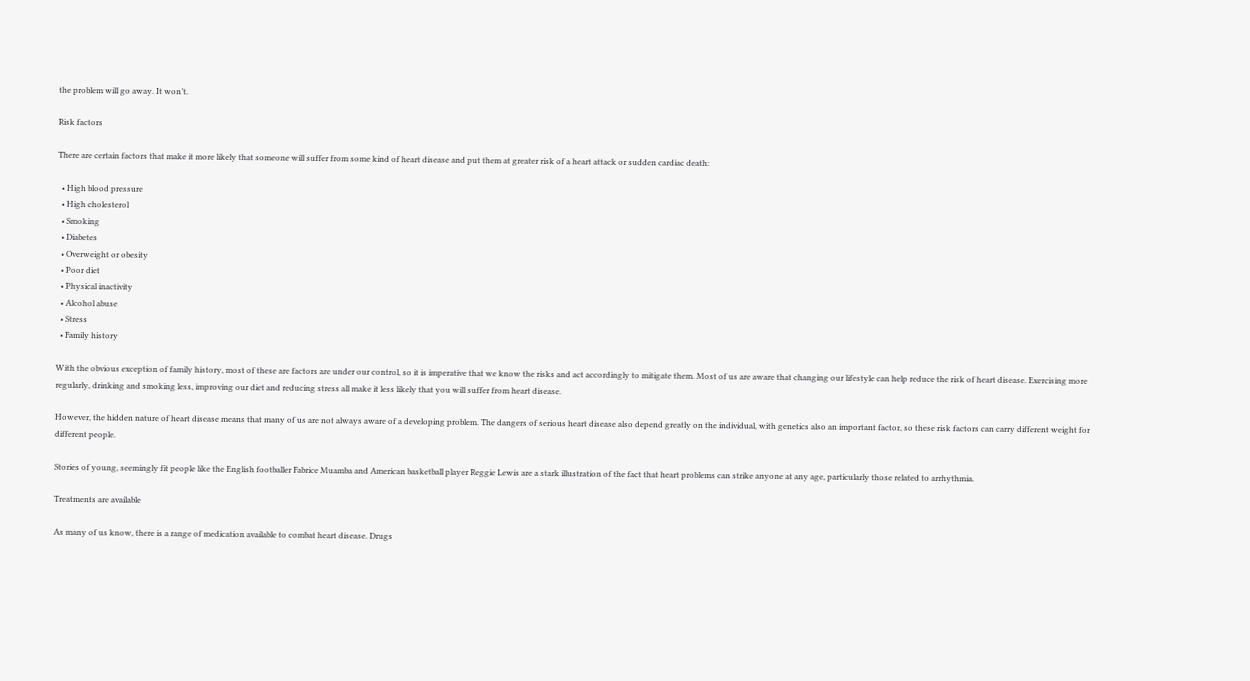the problem will go away. It won’t.

Risk factors

There are certain factors that make it more likely that someone will suffer from some kind of heart disease and put them at greater risk of a heart attack or sudden cardiac death:

  • High blood pressure
  • High cholesterol
  • Smoking
  • Diabetes
  • Overweight or obesity
  • Poor diet
  • Physical inactivity
  • Alcohol abuse
  • Stress
  • Family history

With the obvious exception of family history, most of these are factors are under our control, so it is imperative that we know the risks and act accordingly to mitigate them. Most of us are aware that changing our lifestyle can help reduce the risk of heart disease. Exercising more regularly, drinking and smoking less, improving our diet and reducing stress all make it less likely that you will suffer from heart disease.

However, the hidden nature of heart disease means that many of us are not always aware of a developing problem. The dangers of serious heart disease also depend greatly on the individual, with genetics also an important factor, so these risk factors can carry different weight for different people.

Stories of young, seemingly fit people like the English footballer Fabrice Muamba and American basketball player Reggie Lewis are a stark illustration of the fact that heart problems can strike anyone at any age, particularly those related to arrhythmia.

Treatments are available

As many of us know, there is a range of medication available to combat heart disease. Drugs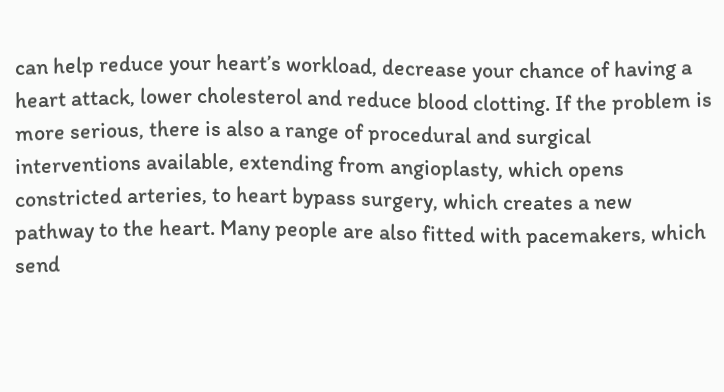can help reduce your heart’s workload, decrease your chance of having a heart attack, lower cholesterol and reduce blood clotting. If the problem is more serious, there is also a range of procedural and surgical interventions available, extending from angioplasty, which opens constricted arteries, to heart bypass surgery, which creates a new pathway to the heart. Many people are also fitted with pacemakers, which send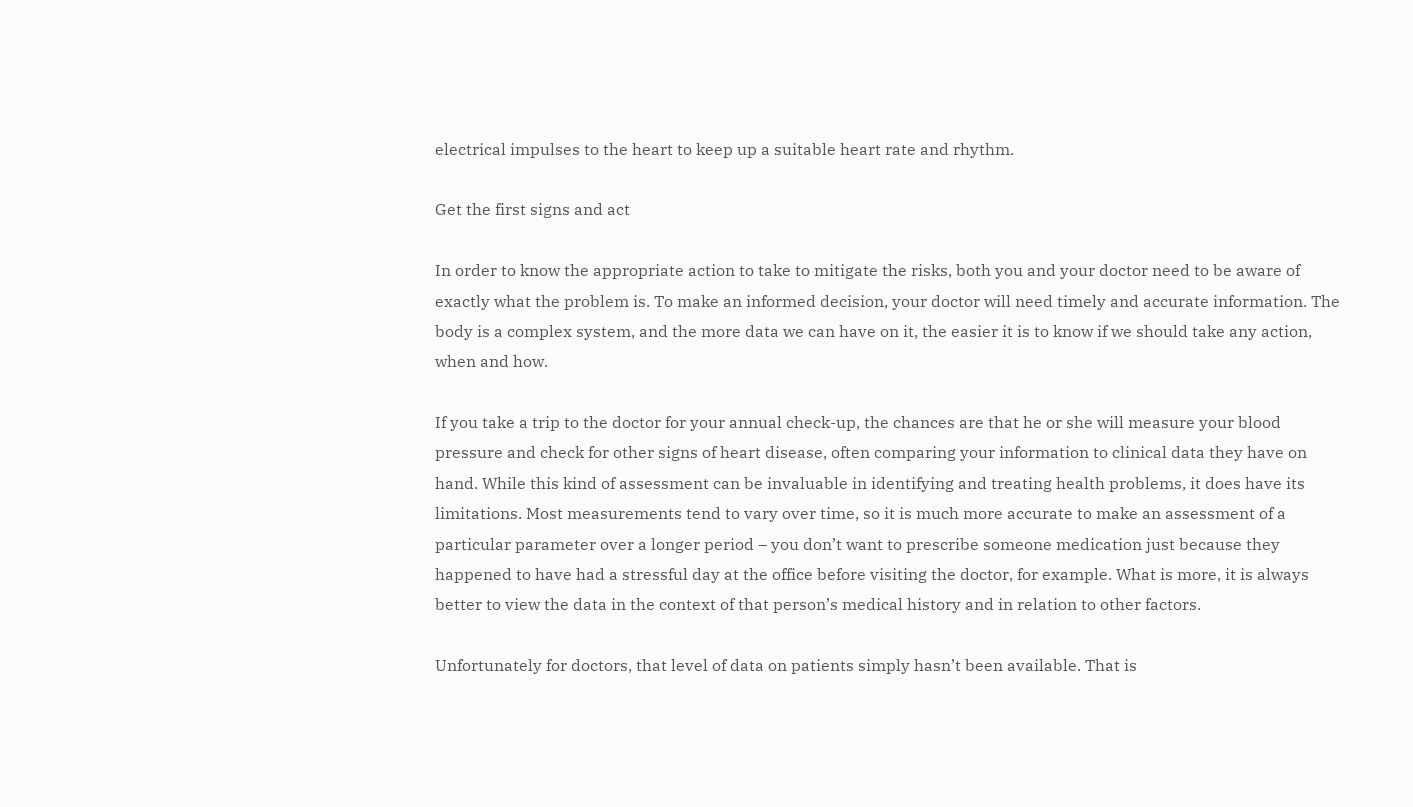electrical impulses to the heart to keep up a suitable heart rate and rhythm.

Get the first signs and act

In order to know the appropriate action to take to mitigate the risks, both you and your doctor need to be aware of exactly what the problem is. To make an informed decision, your doctor will need timely and accurate information. The body is a complex system, and the more data we can have on it, the easier it is to know if we should take any action, when and how.

If you take a trip to the doctor for your annual check-up, the chances are that he or she will measure your blood pressure and check for other signs of heart disease, often comparing your information to clinical data they have on hand. While this kind of assessment can be invaluable in identifying and treating health problems, it does have its limitations. Most measurements tend to vary over time, so it is much more accurate to make an assessment of a particular parameter over a longer period – you don’t want to prescribe someone medication just because they happened to have had a stressful day at the office before visiting the doctor, for example. What is more, it is always better to view the data in the context of that person’s medical history and in relation to other factors.

Unfortunately for doctors, that level of data on patients simply hasn’t been available. That is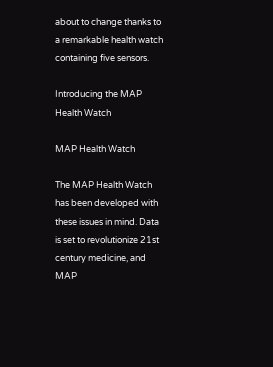about to change thanks to a remarkable health watch containing five sensors.

Introducing the MAP Health Watch

MAP Health Watch

The MAP Health Watch has been developed with these issues in mind. Data is set to revolutionize 21st century medicine, and MAP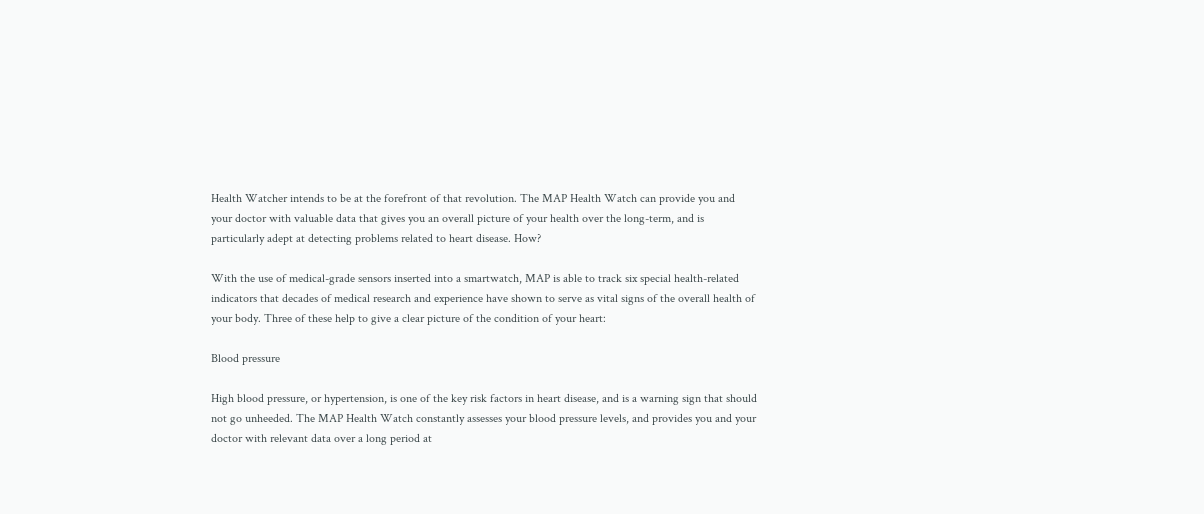Health Watcher intends to be at the forefront of that revolution. The MAP Health Watch can provide you and your doctor with valuable data that gives you an overall picture of your health over the long-term, and is particularly adept at detecting problems related to heart disease. How?

With the use of medical-grade sensors inserted into a smartwatch, MAP is able to track six special health-related indicators that decades of medical research and experience have shown to serve as vital signs of the overall health of your body. Three of these help to give a clear picture of the condition of your heart:

Blood pressure

High blood pressure, or hypertension, is one of the key risk factors in heart disease, and is a warning sign that should not go unheeded. The MAP Health Watch constantly assesses your blood pressure levels, and provides you and your doctor with relevant data over a long period at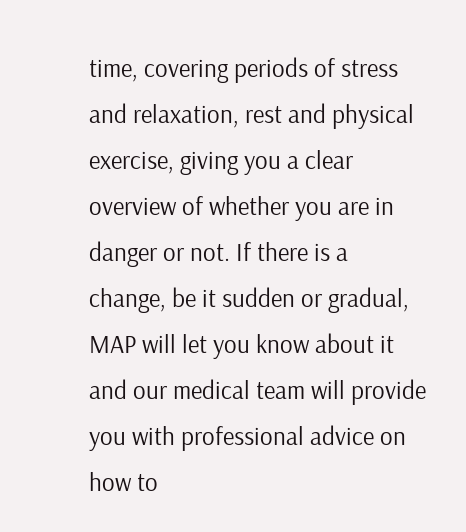time, covering periods of stress and relaxation, rest and physical exercise, giving you a clear overview of whether you are in danger or not. If there is a change, be it sudden or gradual, MAP will let you know about it and our medical team will provide you with professional advice on how to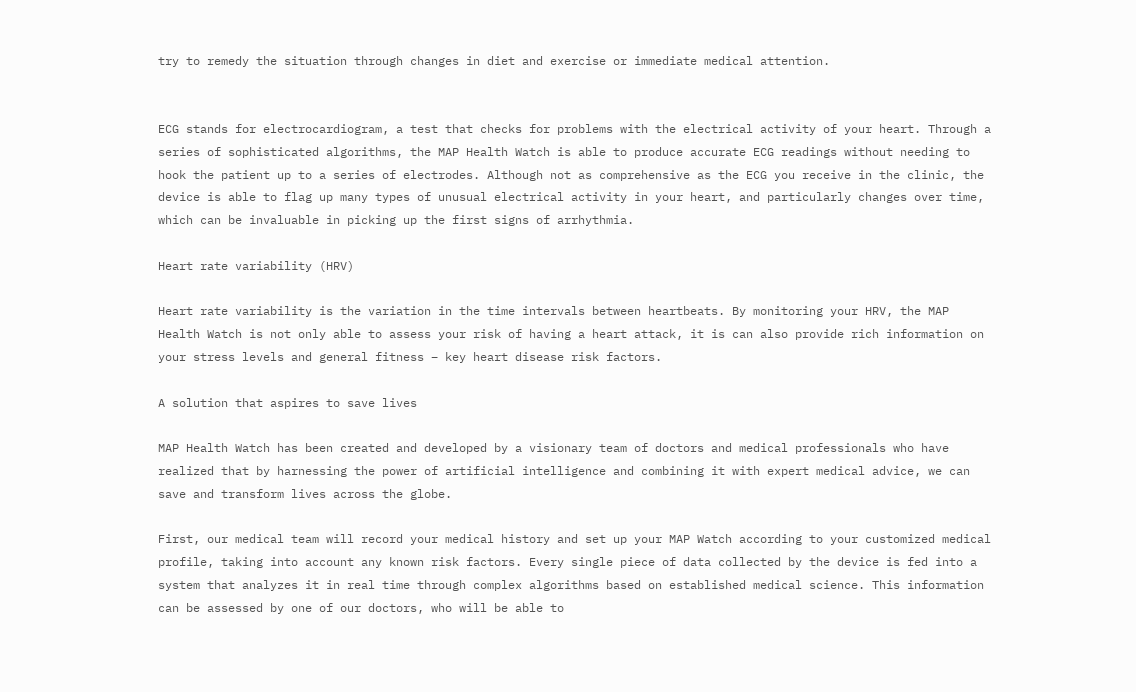try to remedy the situation through changes in diet and exercise or immediate medical attention.


ECG stands for electrocardiogram, a test that checks for problems with the electrical activity of your heart. Through a series of sophisticated algorithms, the MAP Health Watch is able to produce accurate ECG readings without needing to hook the patient up to a series of electrodes. Although not as comprehensive as the ECG you receive in the clinic, the device is able to flag up many types of unusual electrical activity in your heart, and particularly changes over time, which can be invaluable in picking up the first signs of arrhythmia.

Heart rate variability (HRV)

Heart rate variability is the variation in the time intervals between heartbeats. By monitoring your HRV, the MAP Health Watch is not only able to assess your risk of having a heart attack, it is can also provide rich information on your stress levels and general fitness – key heart disease risk factors.

A solution that aspires to save lives

MAP Health Watch has been created and developed by a visionary team of doctors and medical professionals who have realized that by harnessing the power of artificial intelligence and combining it with expert medical advice, we can save and transform lives across the globe.

First, our medical team will record your medical history and set up your MAP Watch according to your customized medical profile, taking into account any known risk factors. Every single piece of data collected by the device is fed into a system that analyzes it in real time through complex algorithms based on established medical science. This information can be assessed by one of our doctors, who will be able to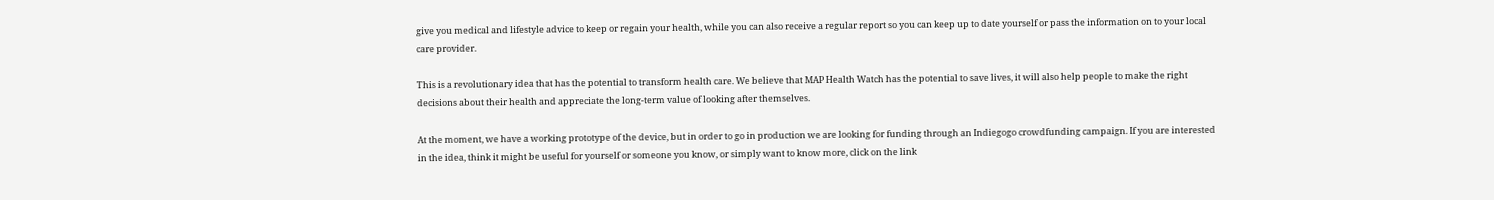give you medical and lifestyle advice to keep or regain your health, while you can also receive a regular report so you can keep up to date yourself or pass the information on to your local care provider.

This is a revolutionary idea that has the potential to transform health care. We believe that MAP Health Watch has the potential to save lives, it will also help people to make the right decisions about their health and appreciate the long-term value of looking after themselves.

At the moment, we have a working prototype of the device, but in order to go in production we are looking for funding through an Indiegogo crowdfunding campaign. If you are interested in the idea, think it might be useful for yourself or someone you know, or simply want to know more, click on the link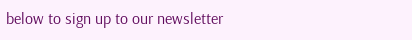below to sign up to our newsletter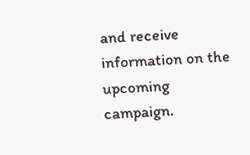and receive information on the upcoming campaign.